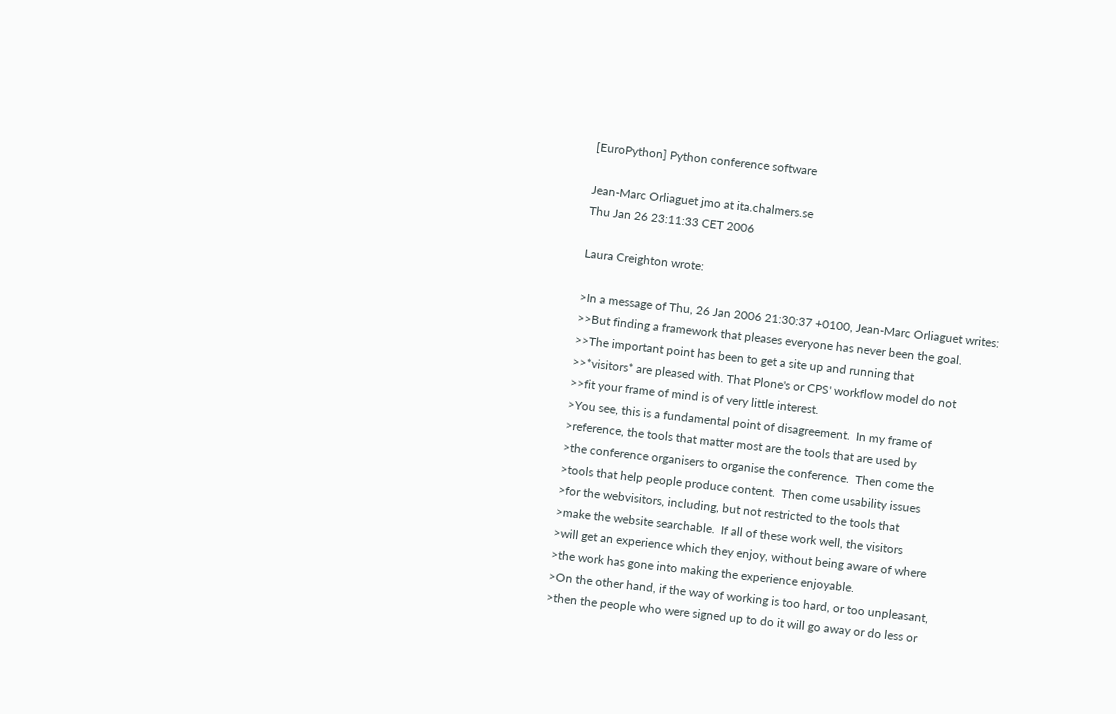[EuroPython] Python conference software

Jean-Marc Orliaguet jmo at ita.chalmers.se
Thu Jan 26 23:11:33 CET 2006

Laura Creighton wrote:

>In a message of Thu, 26 Jan 2006 21:30:37 +0100, Jean-Marc Orliaguet writes:
>>But finding a framework that pleases everyone has never been the goal.
>>The important point has been to get a site up and running that
>>*visitors* are pleased with. That Plone's or CPS' workflow model do not
>>fit your frame of mind is of very little interest.
>You see, this is a fundamental point of disagreement.  In my frame of
>reference, the tools that matter most are the tools that are used by
>the conference organisers to organise the conference.  Then come the
>tools that help people produce content.  Then come usability issues
>for the webvisitors, including, but not restricted to the tools that
>make the website searchable.  If all of these work well, the visitors
>will get an experience which they enjoy, without being aware of where
>the work has gone into making the experience enjoyable.
>On the other hand, if the way of working is too hard, or too unpleasant,
>then the people who were signed up to do it will go away or do less or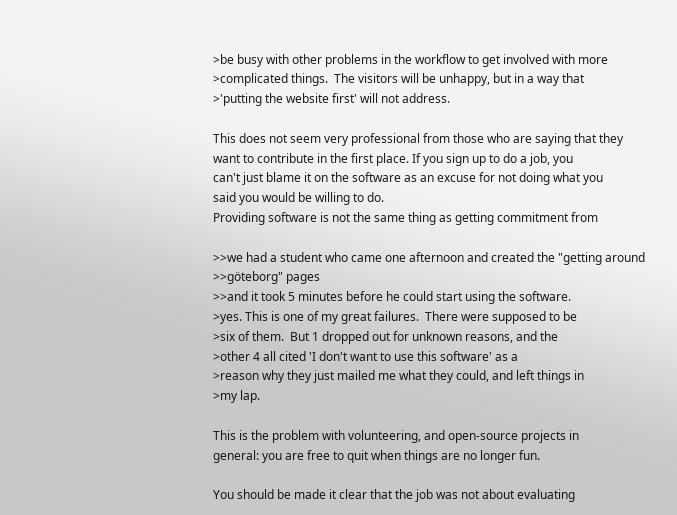>be busy with other problems in the workflow to get involved with more
>complicated things.  The visitors will be unhappy, but in a way that
>'putting the website first' will not address.

This does not seem very professional from those who are saying that they
want to contribute in the first place. If you sign up to do a job, you
can't just blame it on the software as an excuse for not doing what you
said you would be willing to do.
Providing software is not the same thing as getting commitment from

>>we had a student who came one afternoon and created the "getting around
>>göteborg" pages
>>and it took 5 minutes before he could start using the software.
>yes. This is one of my great failures.  There were supposed to be
>six of them.  But 1 dropped out for unknown reasons, and the
>other 4 all cited 'I don't want to use this software' as a
>reason why they just mailed me what they could, and left things in
>my lap.

This is the problem with volunteering, and open-source projects in
general: you are free to quit when things are no longer fun.

You should be made it clear that the job was not about evaluating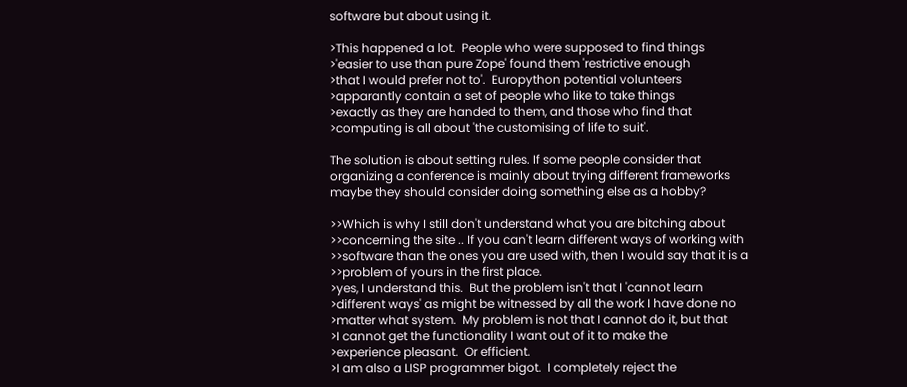software but about using it.

>This happened a lot.  People who were supposed to find things
>'easier to use than pure Zope' found them 'restrictive enough
>that I would prefer not to'.  Europython potential volunteers
>apparantly contain a set of people who like to take things
>exactly as they are handed to them, and those who find that
>computing is all about 'the customising of life to suit'.

The solution is about setting rules. If some people consider that
organizing a conference is mainly about trying different frameworks
maybe they should consider doing something else as a hobby?

>>Which is why I still don't understand what you are bitching about
>>concerning the site .. If you can't learn different ways of working with
>>software than the ones you are used with, then I would say that it is a
>>problem of yours in the first place.
>yes, I understand this.  But the problem isn't that I 'cannot learn
>different ways' as might be witnessed by all the work I have done no
>matter what system.  My problem is not that I cannot do it, but that
>I cannot get the functionality I want out of it to make the
>experience pleasant.  Or efficient.
>I am also a LISP programmer bigot.  I completely reject the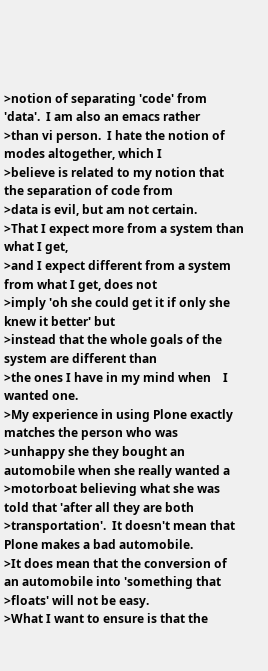>notion of separating 'code' from 'data'.  I am also an emacs rather
>than vi person.  I hate the notion of modes altogether, which I
>believe is related to my notion that the separation of code from
>data is evil, but am not certain.
>That I expect more from a system than what I get,
>and I expect different from a system from what I get, does not
>imply 'oh she could get it if only she knew it better' but
>instead that the whole goals of the system are different than
>the ones I have in my mind when    I wanted one.
>My experience in using Plone exactly matches the person who was
>unhappy she they bought an automobile when she really wanted a
>motorboat believing what she was told that 'after all they are both
>transportation'.  It doesn't mean that Plone makes a bad automobile.
>It does mean that the conversion of an automobile into 'something that
>floats' will not be easy.
>What I want to ensure is that the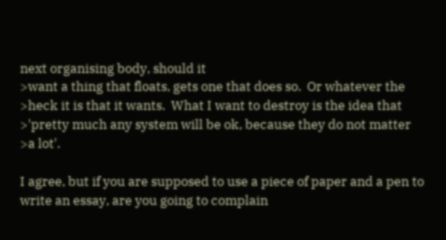next organising body, should it
>want a thing that floats, gets one that does so.  Or whatever the
>heck it is that it wants.  What I want to destroy is the idea that
>'pretty much any system will be ok, because they do not matter
>a lot'.

I agree, but if you are supposed to use a piece of paper and a pen to
write an essay, are you going to complain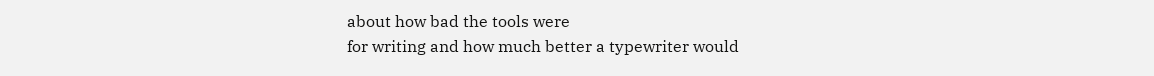about how bad the tools were
for writing and how much better a typewriter would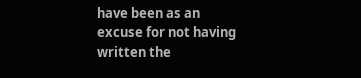have been as an
excuse for not having written the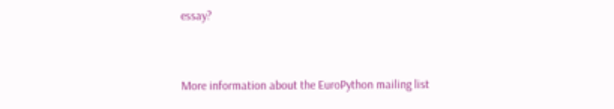essay?


More information about the EuroPython mailing list